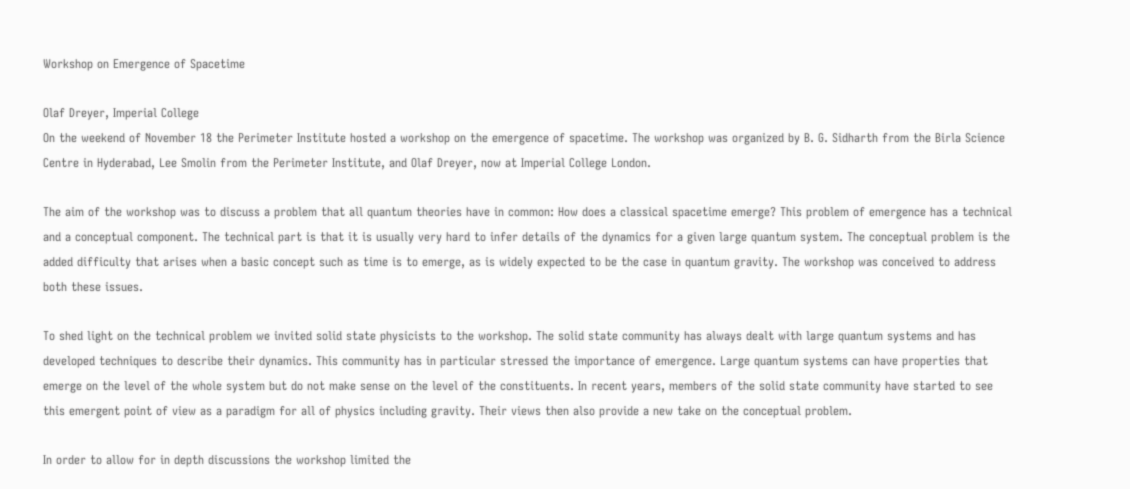Workshop on Emergence of Spacetime

Olaf Dreyer, Imperial College
On the weekend of November 18 the Perimeter Institute hosted a workshop on the emergence of spacetime. The workshop was organized by B. G. Sidharth from the Birla Science Centre in Hyderabad, Lee Smolin from the Perimeter Institute, and Olaf Dreyer, now at Imperial College London.

The aim of the workshop was to discuss a problem that all quantum theories have in common: How does a classical spacetime emerge? This problem of emergence has a technical and a conceptual component. The technical part is that it is usually very hard to infer details of the dynamics for a given large quantum system. The conceptual problem is the added difficulty that arises when a basic concept such as time is to emerge, as is widely expected to be the case in quantum gravity. The workshop was conceived to address both these issues.

To shed light on the technical problem we invited solid state physicists to the workshop. The solid state community has always dealt with large quantum systems and has developed techniques to describe their dynamics. This community has in particular stressed the importance of emergence. Large quantum systems can have properties that emerge on the level of the whole system but do not make sense on the level of the constituents. In recent years, members of the solid state community have started to see this emergent point of view as a paradigm for all of physics including gravity. Their views then also provide a new take on the conceptual problem.

In order to allow for in depth discussions the workshop limited the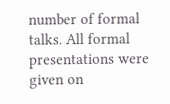number of formal talks. All formal presentations were given on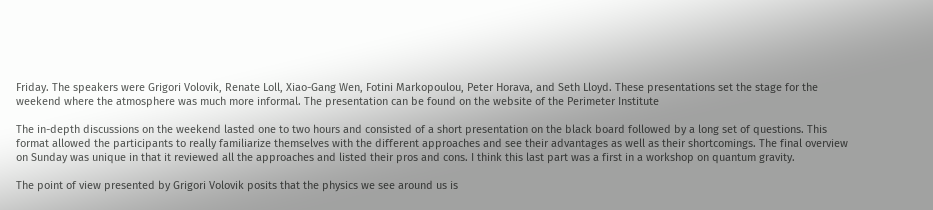Friday. The speakers were Grigori Volovik, Renate Loll, Xiao-Gang Wen, Fotini Markopoulou, Peter Horava, and Seth Lloyd. These presentations set the stage for the weekend where the atmosphere was much more informal. The presentation can be found on the website of the Perimeter Institute

The in-depth discussions on the weekend lasted one to two hours and consisted of a short presentation on the black board followed by a long set of questions. This format allowed the participants to really familiarize themselves with the different approaches and see their advantages as well as their shortcomings. The final overview on Sunday was unique in that it reviewed all the approaches and listed their pros and cons. I think this last part was a first in a workshop on quantum gravity.

The point of view presented by Grigori Volovik posits that the physics we see around us is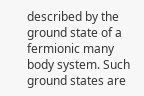described by the ground state of a fermionic many body system. Such ground states are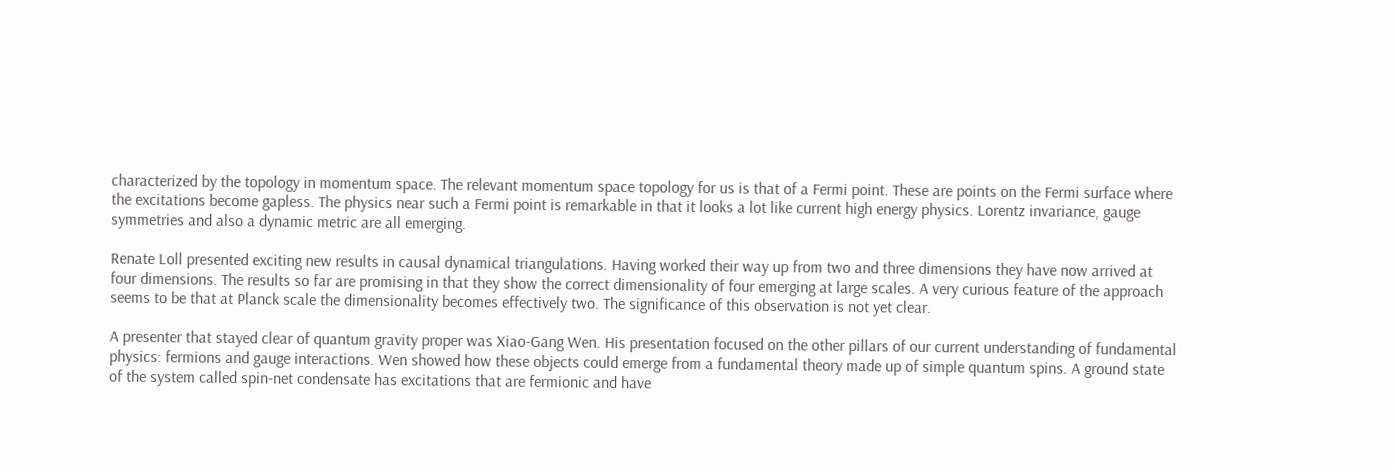characterized by the topology in momentum space. The relevant momentum space topology for us is that of a Fermi point. These are points on the Fermi surface where the excitations become gapless. The physics near such a Fermi point is remarkable in that it looks a lot like current high energy physics. Lorentz invariance, gauge symmetries and also a dynamic metric are all emerging.

Renate Loll presented exciting new results in causal dynamical triangulations. Having worked their way up from two and three dimensions they have now arrived at four dimensions. The results so far are promising in that they show the correct dimensionality of four emerging at large scales. A very curious feature of the approach seems to be that at Planck scale the dimensionality becomes effectively two. The significance of this observation is not yet clear.

A presenter that stayed clear of quantum gravity proper was Xiao-Gang Wen. His presentation focused on the other pillars of our current understanding of fundamental physics: fermions and gauge interactions. Wen showed how these objects could emerge from a fundamental theory made up of simple quantum spins. A ground state of the system called spin-net condensate has excitations that are fermionic and have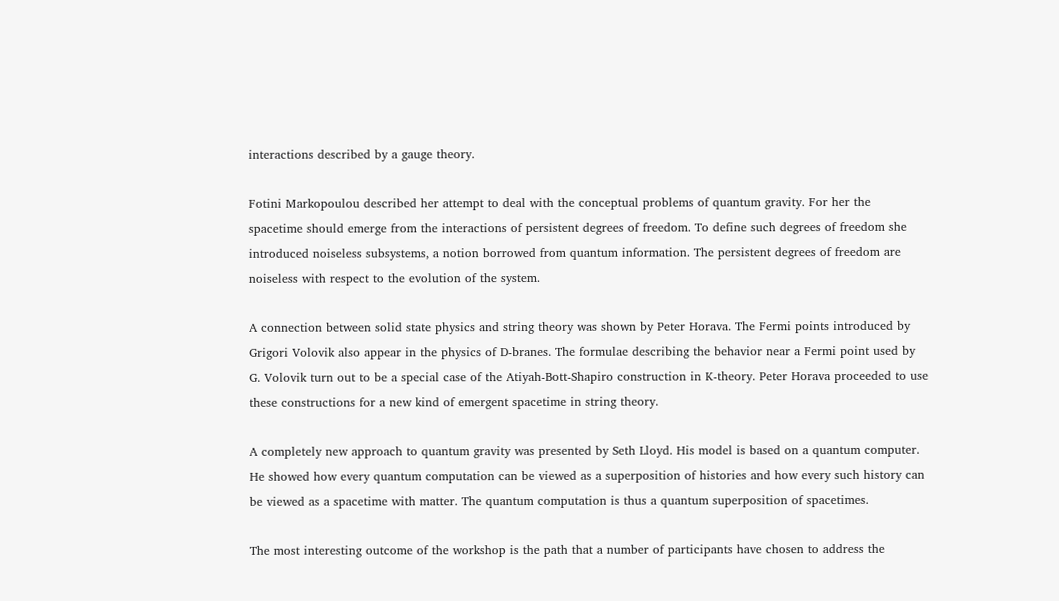interactions described by a gauge theory.

Fotini Markopoulou described her attempt to deal with the conceptual problems of quantum gravity. For her the spacetime should emerge from the interactions of persistent degrees of freedom. To define such degrees of freedom she introduced noiseless subsystems, a notion borrowed from quantum information. The persistent degrees of freedom are noiseless with respect to the evolution of the system.

A connection between solid state physics and string theory was shown by Peter Horava. The Fermi points introduced by Grigori Volovik also appear in the physics of D-branes. The formulae describing the behavior near a Fermi point used by G. Volovik turn out to be a special case of the Atiyah-Bott-Shapiro construction in K-theory. Peter Horava proceeded to use these constructions for a new kind of emergent spacetime in string theory.

A completely new approach to quantum gravity was presented by Seth Lloyd. His model is based on a quantum computer. He showed how every quantum computation can be viewed as a superposition of histories and how every such history can be viewed as a spacetime with matter. The quantum computation is thus a quantum superposition of spacetimes.

The most interesting outcome of the workshop is the path that a number of participants have chosen to address the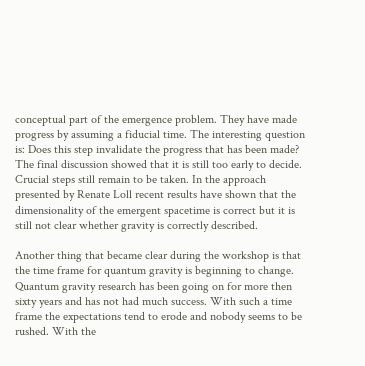conceptual part of the emergence problem. They have made progress by assuming a fiducial time. The interesting question is: Does this step invalidate the progress that has been made? The final discussion showed that it is still too early to decide. Crucial steps still remain to be taken. In the approach presented by Renate Loll recent results have shown that the dimensionality of the emergent spacetime is correct but it is still not clear whether gravity is correctly described.

Another thing that became clear during the workshop is that the time frame for quantum gravity is beginning to change. Quantum gravity research has been going on for more then sixty years and has not had much success. With such a time frame the expectations tend to erode and nobody seems to be rushed. With the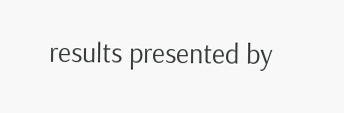results presented by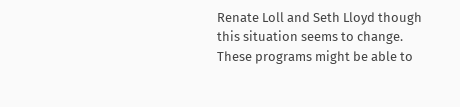Renate Loll and Seth Lloyd though this situation seems to change. These programs might be able to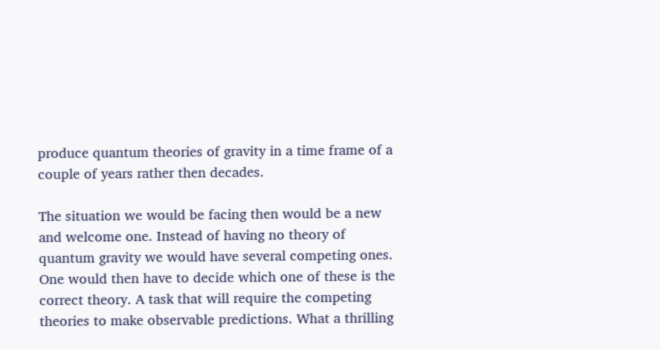produce quantum theories of gravity in a time frame of a couple of years rather then decades.

The situation we would be facing then would be a new and welcome one. Instead of having no theory of quantum gravity we would have several competing ones. One would then have to decide which one of these is the correct theory. A task that will require the competing theories to make observable predictions. What a thrilling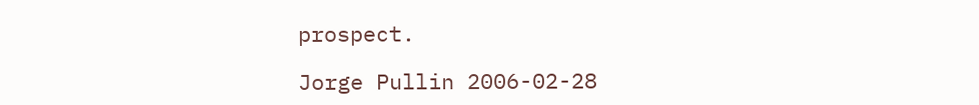prospect.

Jorge Pullin 2006-02-28